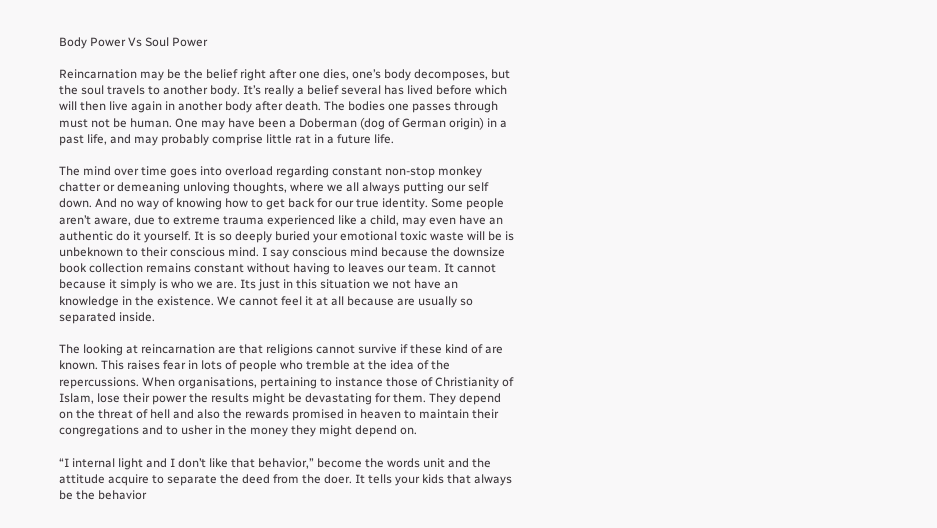Body Power Vs Soul Power

Reincarnation may be the belief right after one dies, one’s body decomposes, but the soul travels to another body. It’s really a belief several has lived before which will then live again in another body after death. The bodies one passes through must not be human. One may have been a Doberman (dog of German origin) in a past life, and may probably comprise little rat in a future life.

The mind over time goes into overload regarding constant non-stop monkey chatter or demeaning unloving thoughts, where we all always putting our self down. And no way of knowing how to get back for our true identity. Some people aren’t aware, due to extreme trauma experienced like a child, may even have an authentic do it yourself. It is so deeply buried your emotional toxic waste will be is unbeknown to their conscious mind. I say conscious mind because the downsize book collection remains constant without having to leaves our team. It cannot because it simply is who we are. Its just in this situation we not have an knowledge in the existence. We cannot feel it at all because are usually so separated inside.

The looking at reincarnation are that religions cannot survive if these kind of are known. This raises fear in lots of people who tremble at the idea of the repercussions. When organisations, pertaining to instance those of Christianity of Islam, lose their power the results might be devastating for them. They depend on the threat of hell and also the rewards promised in heaven to maintain their congregations and to usher in the money they might depend on.

“I internal light and I don’t like that behavior,” become the words unit and the attitude acquire to separate the deed from the doer. It tells your kids that always be the behavior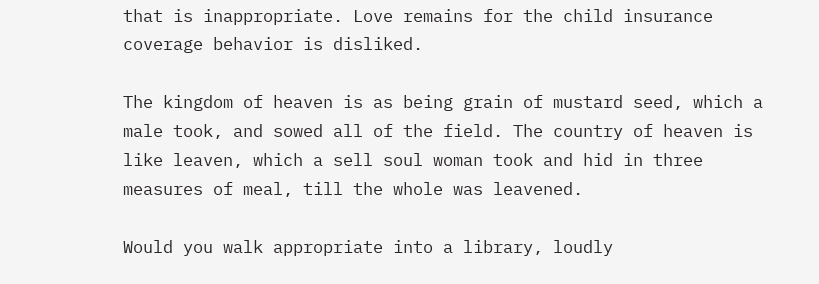that is inappropriate. Love remains for the child insurance coverage behavior is disliked.

The kingdom of heaven is as being grain of mustard seed, which a male took, and sowed all of the field. The country of heaven is like leaven, which a sell soul woman took and hid in three measures of meal, till the whole was leavened.

Would you walk appropriate into a library, loudly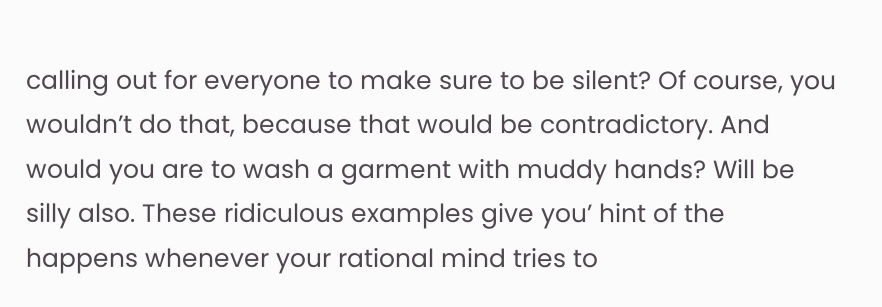calling out for everyone to make sure to be silent? Of course, you wouldn’t do that, because that would be contradictory. And would you are to wash a garment with muddy hands? Will be silly also. These ridiculous examples give you’ hint of the happens whenever your rational mind tries to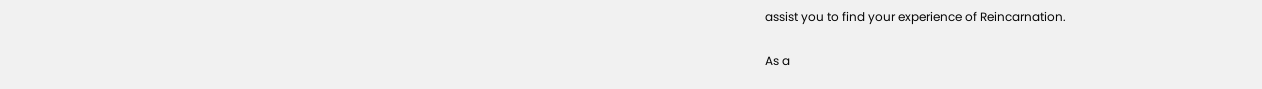assist you to find your experience of Reincarnation.

As a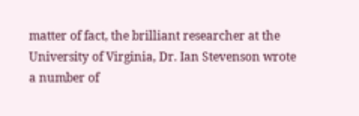matter of fact, the brilliant researcher at the University of Virginia, Dr. Ian Stevenson wrote a number of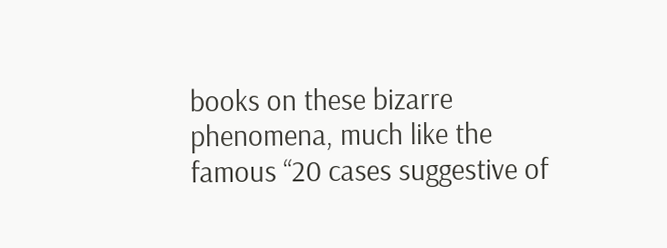books on these bizarre phenomena, much like the famous “20 cases suggestive of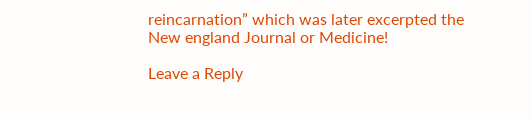reincarnation” which was later excerpted the New england Journal or Medicine!

Leave a Reply